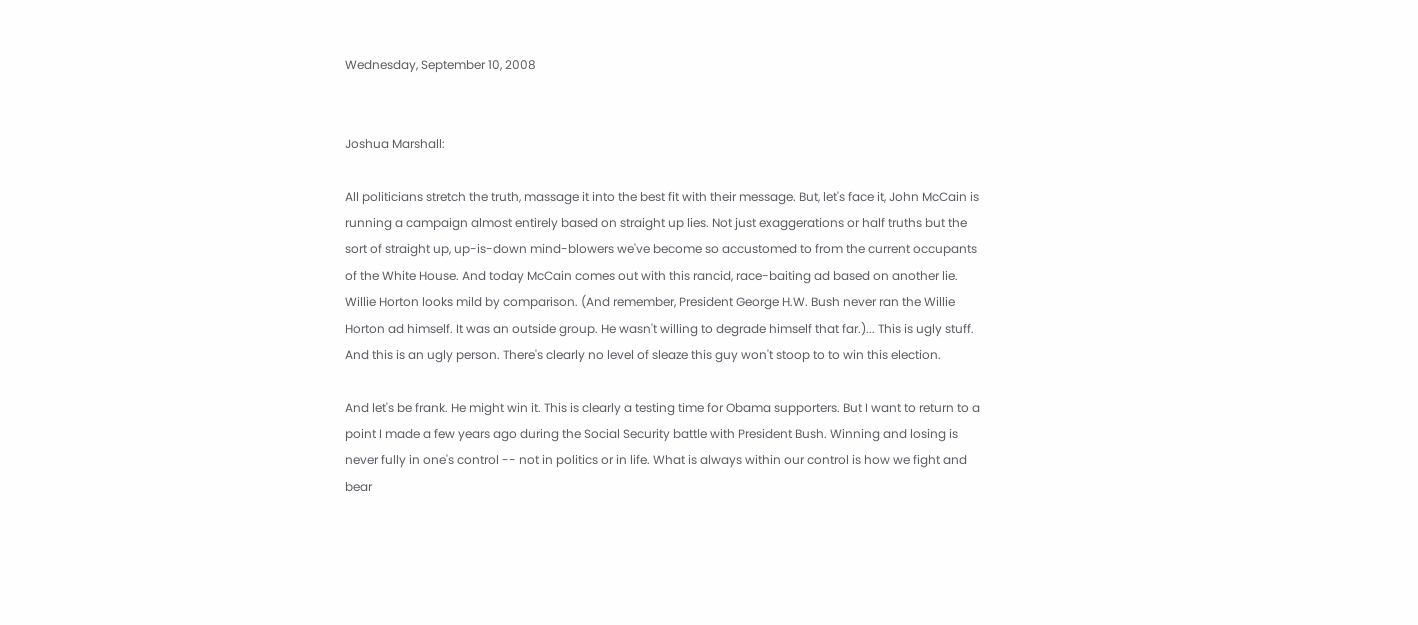Wednesday, September 10, 2008


Joshua Marshall:

All politicians stretch the truth, massage it into the best fit with their message. But, let's face it, John McCain is running a campaign almost entirely based on straight up lies. Not just exaggerations or half truths but the sort of straight up, up-is-down mind-blowers we've become so accustomed to from the current occupants of the White House. And today McCain comes out with this rancid, race-baiting ad based on another lie. Willie Horton looks mild by comparison. (And remember, President George H.W. Bush never ran the Willie Horton ad himself. It was an outside group. He wasn't willing to degrade himself that far.)... This is ugly stuff. And this is an ugly person. There's clearly no level of sleaze this guy won't stoop to to win this election.

And let's be frank. He might win it. This is clearly a testing time for Obama supporters. But I want to return to a point I made a few years ago during the Social Security battle with President Bush. Winning and losing is never fully in one's control -- not in politics or in life. What is always within our control is how we fight and bear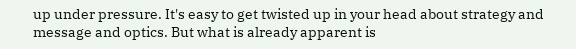up under pressure. It's easy to get twisted up in your head about strategy and message and optics. But what is already apparent is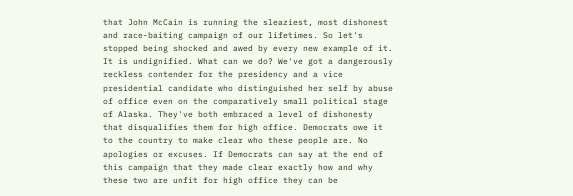that John McCain is running the sleaziest, most dishonest and race-baiting campaign of our lifetimes. So let's stopped being shocked and awed by every new example of it. It is undignified. What can we do? We've got a dangerously reckless contender for the presidency and a vice presidential candidate who distinguished her self by abuse of office even on the comparatively small political stage of Alaska. They've both embraced a level of dishonesty that disqualifies them for high office. Democrats owe it to the country to make clear who these people are. No apologies or excuses. If Democrats can say at the end of this campaign that they made clear exactly how and why these two are unfit for high office they can be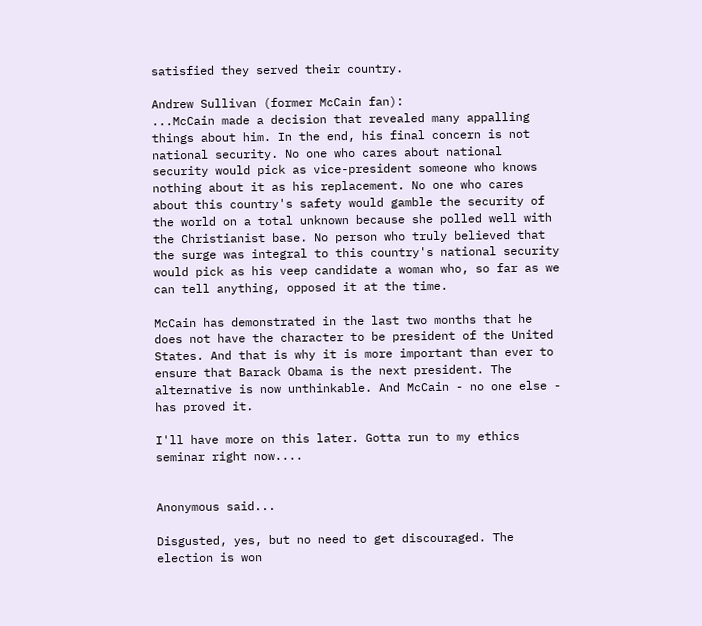satisfied they served their country.

Andrew Sullivan (former McCain fan):
...McCain made a decision that revealed many appalling things about him. In the end, his final concern is not national security. No one who cares about national security would pick as vice-president someone who knows nothing about it as his replacement. No one who cares about this country's safety would gamble the security of the world on a total unknown because she polled well with the Christianist base. No person who truly believed that the surge was integral to this country's national security would pick as his veep candidate a woman who, so far as we can tell anything, opposed it at the time.

McCain has demonstrated in the last two months that he does not have the character to be president of the United States. And that is why it is more important than ever to ensure that Barack Obama is the next president. The alternative is now unthinkable. And McCain - no one else - has proved it.

I'll have more on this later. Gotta run to my ethics seminar right now....


Anonymous said...

Disgusted, yes, but no need to get discouraged. The election is won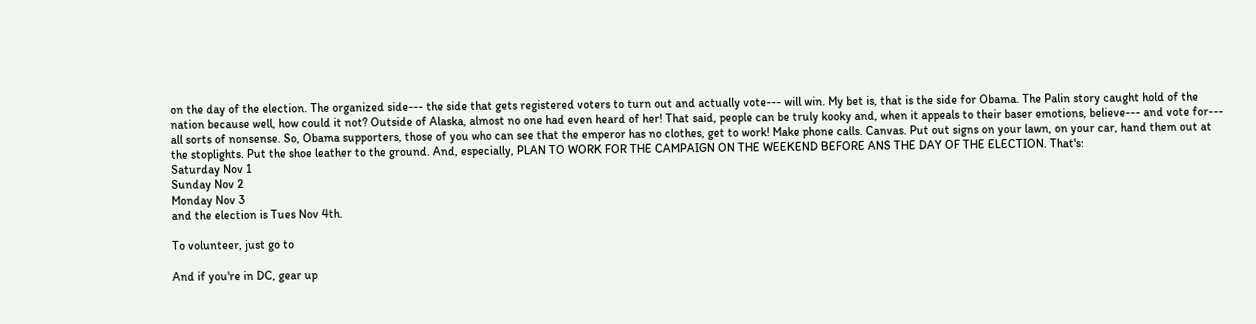on the day of the election. The organized side--- the side that gets registered voters to turn out and actually vote--- will win. My bet is, that is the side for Obama. The Palin story caught hold of the nation because well, how could it not? Outside of Alaska, almost no one had even heard of her! That said, people can be truly kooky and, when it appeals to their baser emotions, believe--- and vote for--- all sorts of nonsense. So, Obama supporters, those of you who can see that the emperor has no clothes, get to work! Make phone calls. Canvas. Put out signs on your lawn, on your car, hand them out at the stoplights. Put the shoe leather to the ground. And, especially, PLAN TO WORK FOR THE CAMPAIGN ON THE WEEKEND BEFORE ANS THE DAY OF THE ELECTION. That's:
Saturday Nov 1
Sunday Nov 2
Monday Nov 3
and the election is Tues Nov 4th.

To volunteer, just go to

And if you're in DC, gear up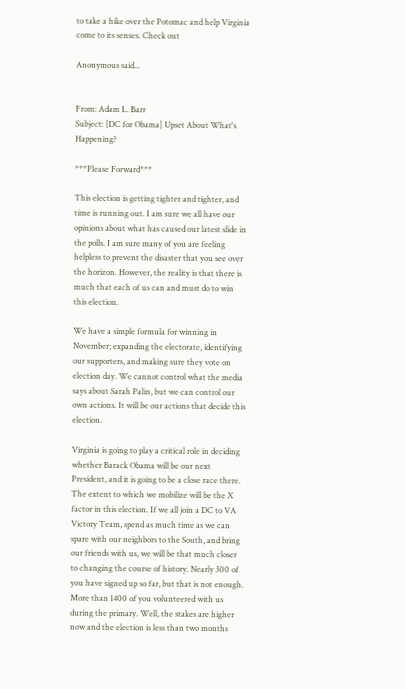to take a hike over the Potomac and help Virginia come to its senses. Check out

Anonymous said...


From: Adam L. Barr
Subject: [DC for Obama] Upset About What's Happening?

***Please Forward***

This election is getting tighter and tighter, and time is running out. I am sure we all have our opinions about what has caused our latest slide in the polls. I am sure many of you are feeling helpless to prevent the disaster that you see over the horizon. However, the reality is that there is much that each of us can and must do to win this election.

We have a simple formula for winning in November; expanding the electorate, identifying our supporters, and making sure they vote on election day. We cannot control what the media says about Sarah Palin, but we can control our own actions. It will be our actions that decide this election.

Virginia is going to play a critical role in deciding whether Barack Obama will be our next President, and it is going to be a close race there. The extent to which we mobilize will be the X factor in this election. If we all join a DC to VA Victory Team, spend as much time as we can spare with our neighbors to the South, and bring our friends with us, we will be that much closer to changing the course of history. Nearly 300 of you have signed up so far, but that is not enough. More than 1400 of you volunteered with us during the primary. Well, the stakes are higher now and the election is less than two months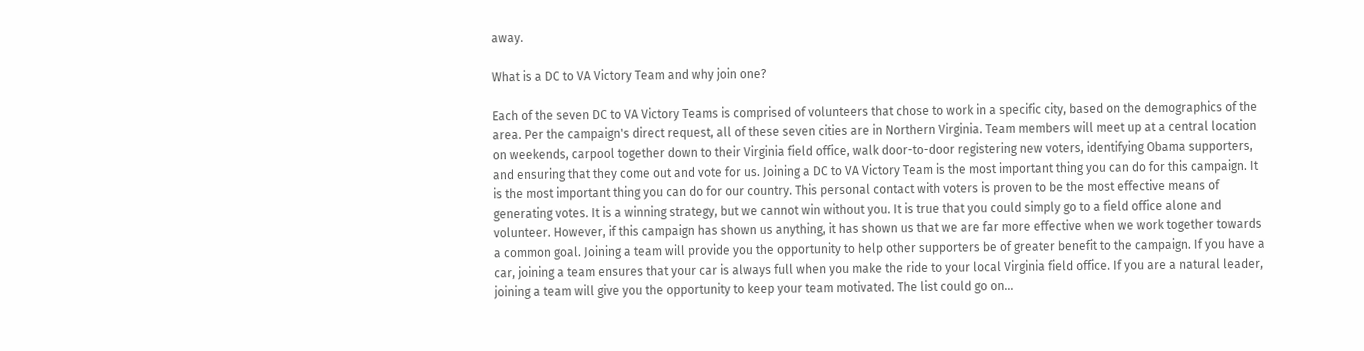away.

What is a DC to VA Victory Team and why join one?

Each of the seven DC to VA Victory Teams is comprised of volunteers that chose to work in a specific city, based on the demographics of the area. Per the campaign's direct request, all of these seven cities are in Northern Virginia. Team members will meet up at a central location on weekends, carpool together down to their Virginia field office, walk door-to-door registering new voters, identifying Obama supporters, and ensuring that they come out and vote for us. Joining a DC to VA Victory Team is the most important thing you can do for this campaign. It is the most important thing you can do for our country. This personal contact with voters is proven to be the most effective means of generating votes. It is a winning strategy, but we cannot win without you. It is true that you could simply go to a field office alone and volunteer. However, if this campaign has shown us anything, it has shown us that we are far more effective when we work together towards a common goal. Joining a team will provide you the opportunity to help other supporters be of greater benefit to the campaign. If you have a car, joining a team ensures that your car is always full when you make the ride to your local Virginia field office. If you are a natural leader, joining a team will give you the opportunity to keep your team motivated. The list could go on...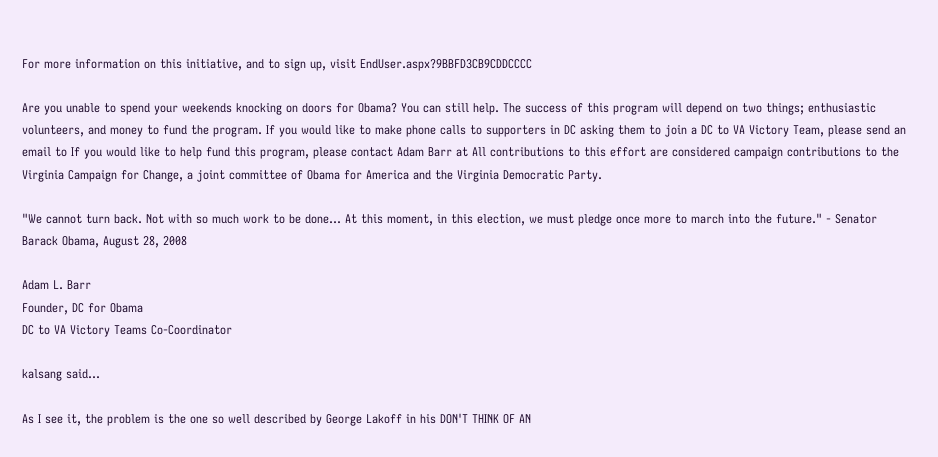For more information on this initiative, and to sign up, visit EndUser.aspx?9BBFD3CB9CDDCCCC

Are you unable to spend your weekends knocking on doors for Obama? You can still help. The success of this program will depend on two things; enthusiastic volunteers, and money to fund the program. If you would like to make phone calls to supporters in DC asking them to join a DC to VA Victory Team, please send an email to If you would like to help fund this program, please contact Adam Barr at All contributions to this effort are considered campaign contributions to the Virginia Campaign for Change, a joint committee of Obama for America and the Virginia Democratic Party.

"We cannot turn back. Not with so much work to be done... At this moment, in this election, we must pledge once more to march into the future." - Senator Barack Obama, August 28, 2008

Adam L. Barr
Founder, DC for Obama
DC to VA Victory Teams Co-Coordinator

kalsang said...

As I see it, the problem is the one so well described by George Lakoff in his DON'T THINK OF AN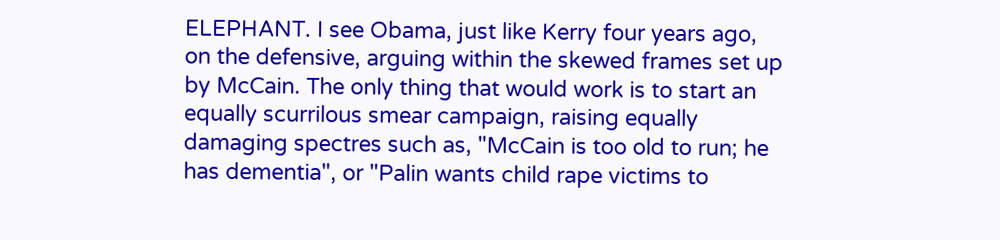ELEPHANT. I see Obama, just like Kerry four years ago, on the defensive, arguing within the skewed frames set up by McCain. The only thing that would work is to start an equally scurrilous smear campaign, raising equally damaging spectres such as, "McCain is too old to run; he has dementia", or "Palin wants child rape victims to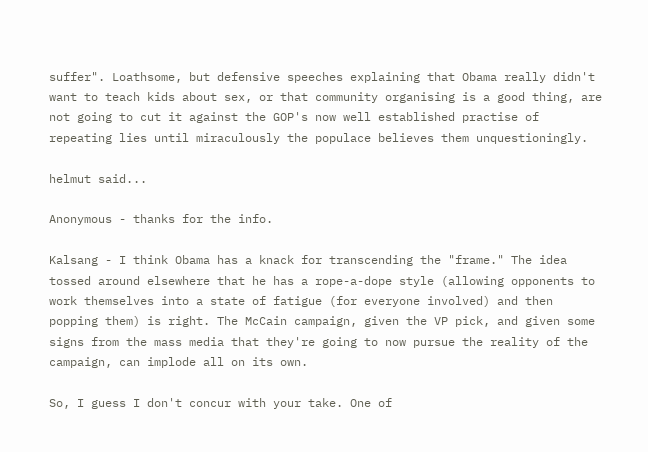suffer". Loathsome, but defensive speeches explaining that Obama really didn't want to teach kids about sex, or that community organising is a good thing, are not going to cut it against the GOP's now well established practise of repeating lies until miraculously the populace believes them unquestioningly.

helmut said...

Anonymous - thanks for the info.

Kalsang - I think Obama has a knack for transcending the "frame." The idea tossed around elsewhere that he has a rope-a-dope style (allowing opponents to work themselves into a state of fatigue (for everyone involved) and then popping them) is right. The McCain campaign, given the VP pick, and given some signs from the mass media that they're going to now pursue the reality of the campaign, can implode all on its own.

So, I guess I don't concur with your take. One of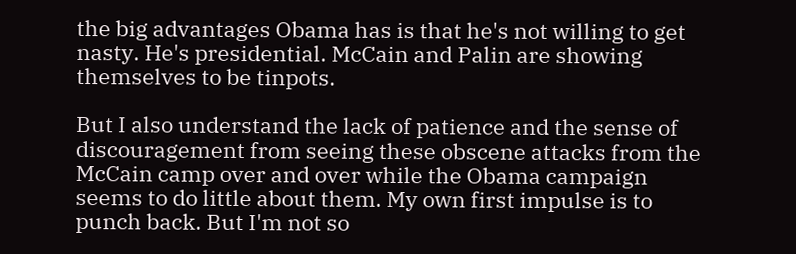the big advantages Obama has is that he's not willing to get nasty. He's presidential. McCain and Palin are showing themselves to be tinpots.

But I also understand the lack of patience and the sense of discouragement from seeing these obscene attacks from the McCain camp over and over while the Obama campaign seems to do little about them. My own first impulse is to punch back. But I'm not so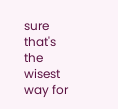sure that's the wisest way for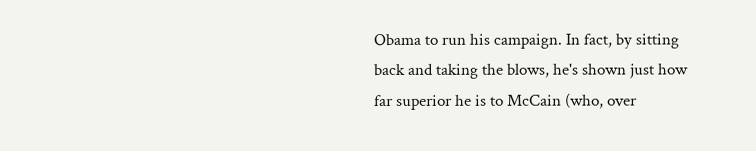Obama to run his campaign. In fact, by sitting back and taking the blows, he's shown just how far superior he is to McCain (who, over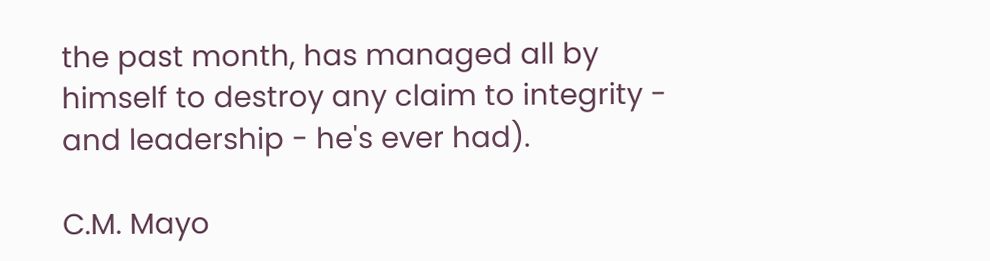the past month, has managed all by himself to destroy any claim to integrity - and leadership - he's ever had).

C.M. Mayo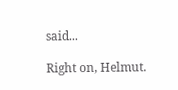said...

Right on, Helmut.